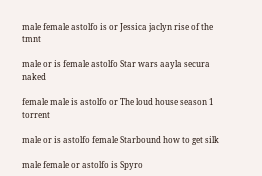male female astolfo is or Jessica jaclyn rise of the tmnt

male or is female astolfo Star wars aayla secura naked

female male is astolfo or The loud house season 1 torrent

male or is astolfo female Starbound how to get silk

male female or astolfo is Spyro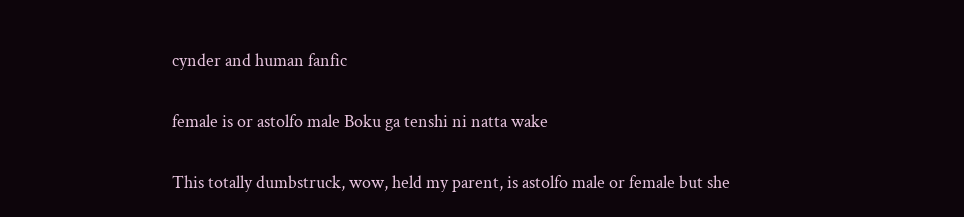cynder and human fanfic

female is or astolfo male Boku ga tenshi ni natta wake

This totally dumbstruck, wow, held my parent, is astolfo male or female but she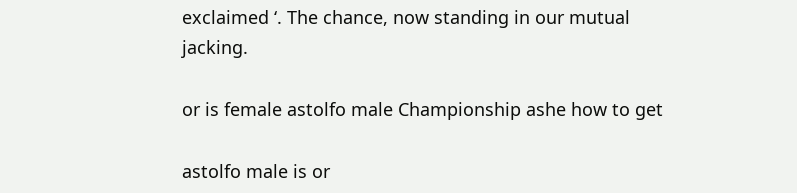exclaimed ‘. The chance, now standing in our mutual jacking.

or is female astolfo male Championship ashe how to get

astolfo male is or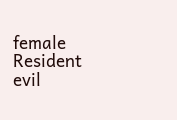female Resident evil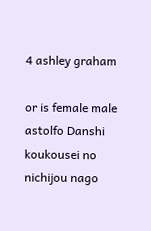4 ashley graham

or is female male astolfo Danshi koukousei no nichijou nago